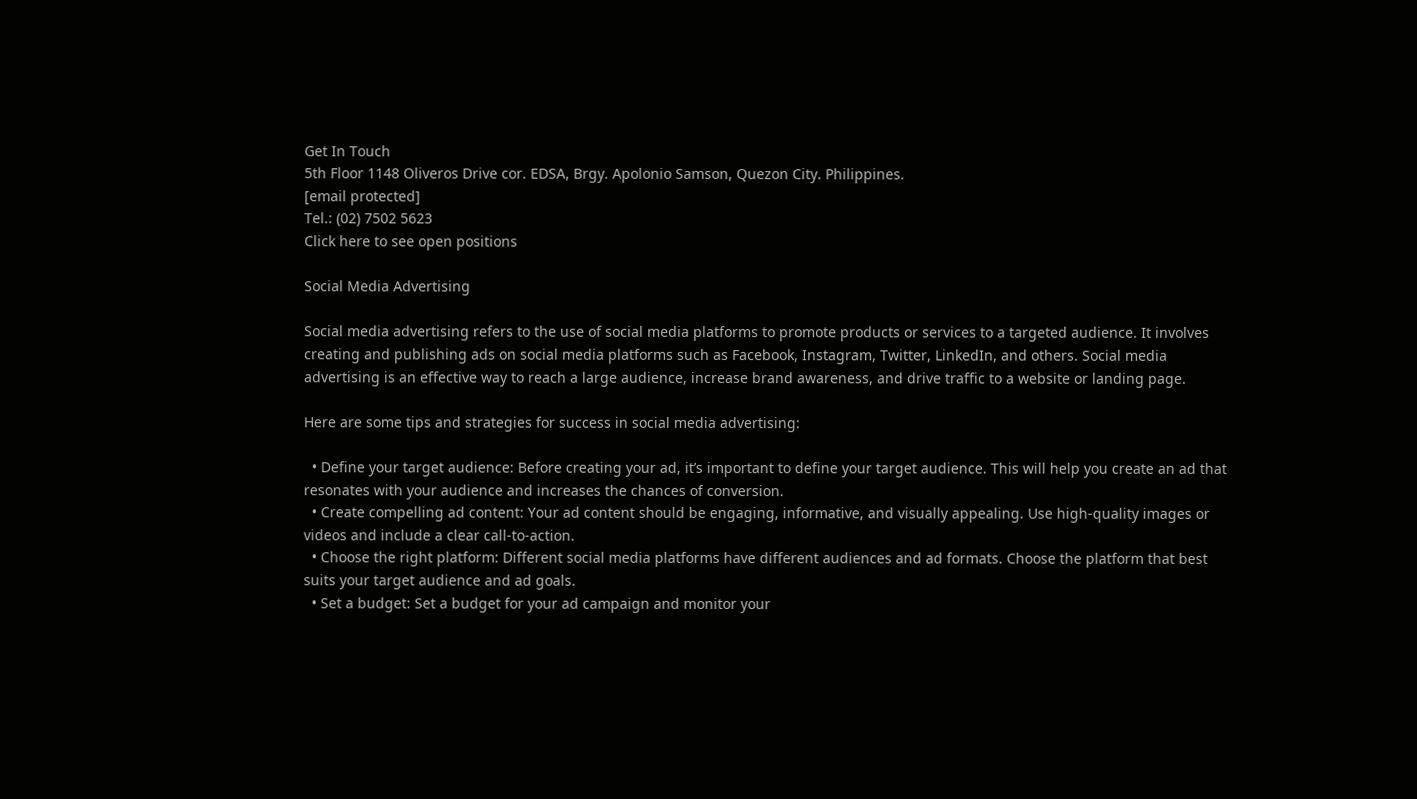Get In Touch
5th Floor 1148 Oliveros Drive cor. EDSA, Brgy. Apolonio Samson, Quezon City. Philippines.
[email protected]
Tel.: (02) 7502 5623
Click here to see open positions

Social Media Advertising

Social media advertising refers to the use of social media platforms to promote products or services to a targeted audience. It involves creating and publishing ads on social media platforms such as Facebook, Instagram, Twitter, LinkedIn, and others. Social media advertising is an effective way to reach a large audience, increase brand awareness, and drive traffic to a website or landing page.

Here are some tips and strategies for success in social media advertising:

  • Define your target audience: Before creating your ad, it’s important to define your target audience. This will help you create an ad that resonates with your audience and increases the chances of conversion.
  • Create compelling ad content: Your ad content should be engaging, informative, and visually appealing. Use high-quality images or videos and include a clear call-to-action.
  • Choose the right platform: Different social media platforms have different audiences and ad formats. Choose the platform that best suits your target audience and ad goals.
  • Set a budget: Set a budget for your ad campaign and monitor your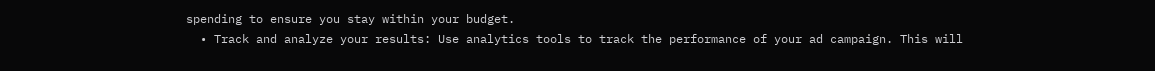spending to ensure you stay within your budget.
  • Track and analyze your results: Use analytics tools to track the performance of your ad campaign. This will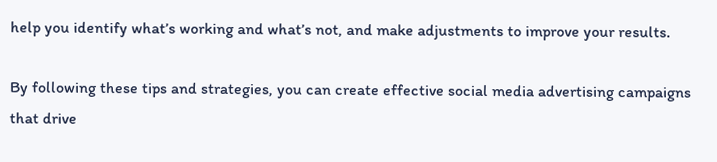help you identify what’s working and what’s not, and make adjustments to improve your results.

By following these tips and strategies, you can create effective social media advertising campaigns that drive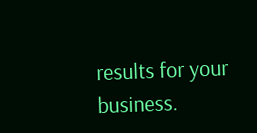results for your business.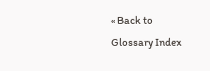« Back to Glossary Index